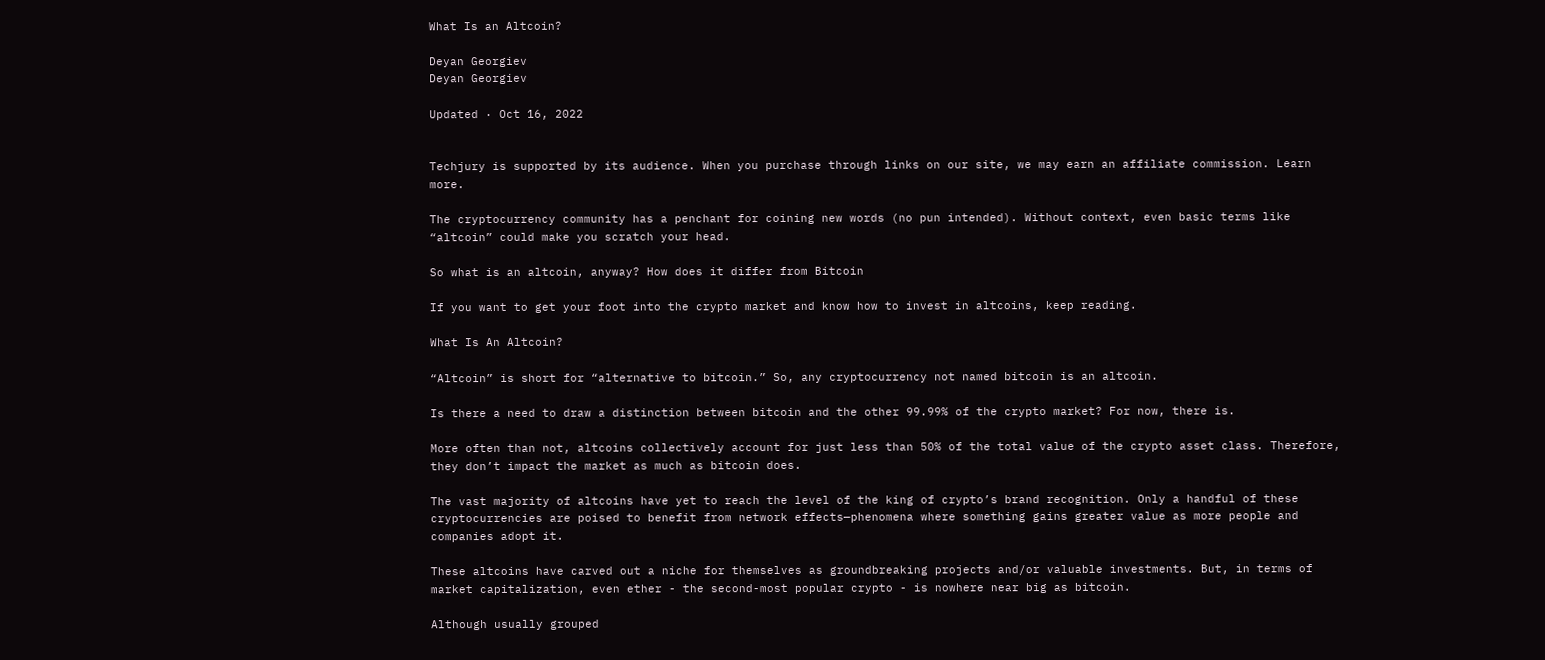What Is an Altcoin?

Deyan Georgiev
Deyan Georgiev

Updated · Oct 16, 2022


Techjury is supported by its audience. When you purchase through links on our site, we may earn an affiliate commission. Learn more.

The cryptocurrency community has a penchant for coining new words (no pun intended). Without context, even basic terms like “altcoin” could make you scratch your head.

So what is an altcoin, anyway? How does it differ from Bitcoin

If you want to get your foot into the crypto market and know how to invest in altcoins, keep reading.

What Is An Altcoin?

“Altcoin” is short for “alternative to bitcoin.” So, any cryptocurrency not named bitcoin is an altcoin.

Is there a need to draw a distinction between bitcoin and the other 99.99% of the crypto market? For now, there is.

More often than not, altcoins collectively account for just less than 50% of the total value of the crypto asset class. Therefore, they don’t impact the market as much as bitcoin does.

The vast majority of altcoins have yet to reach the level of the king of crypto’s brand recognition. Only a handful of these cryptocurrencies are poised to benefit from network effects—phenomena where something gains greater value as more people and companies adopt it.

These altcoins have carved out a niche for themselves as groundbreaking projects and/or valuable investments. But, in terms of market capitalization, even ether - the second-most popular crypto - is nowhere near big as bitcoin.

Although usually grouped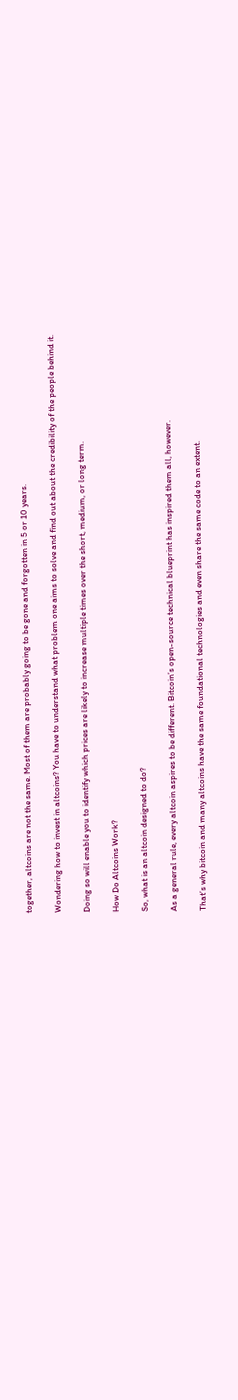together, altcoins are not the same. Most of them are probably going to be gone and forgotten in 5 or 10 years.

Wondering how to invest in altcoins? You have to understand what problem one aims to solve and find out about the credibility of the people behind it.

Doing so will enable you to identify which prices are likely to increase multiple times over the short, medium, or long term.

How Do Altcoins Work?

So, what is an altcoin designed to do?

As a general rule, every altcoin aspires to be different. Bitcoin’s open-source technical blueprint has inspired them all, however.

That’s why bitcoin and many altcoins have the same foundational technologies and even share the same code to an extent.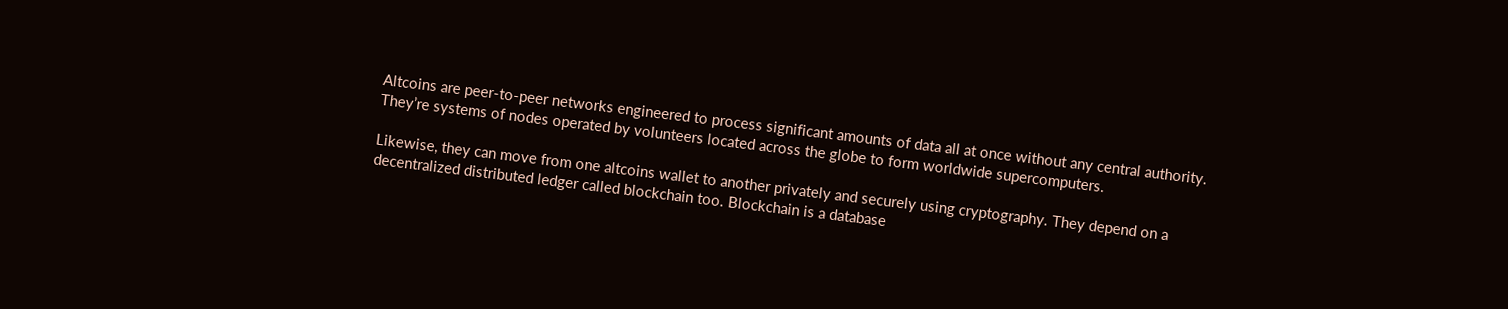Altcoins are peer-to-peer networks engineered to process significant amounts of data all at once without any central authority. They’re systems of nodes operated by volunteers located across the globe to form worldwide supercomputers.

Likewise, they can move from one altcoins wallet to another privately and securely using cryptography. They depend on a decentralized distributed ledger called blockchain too. Blockchain is a database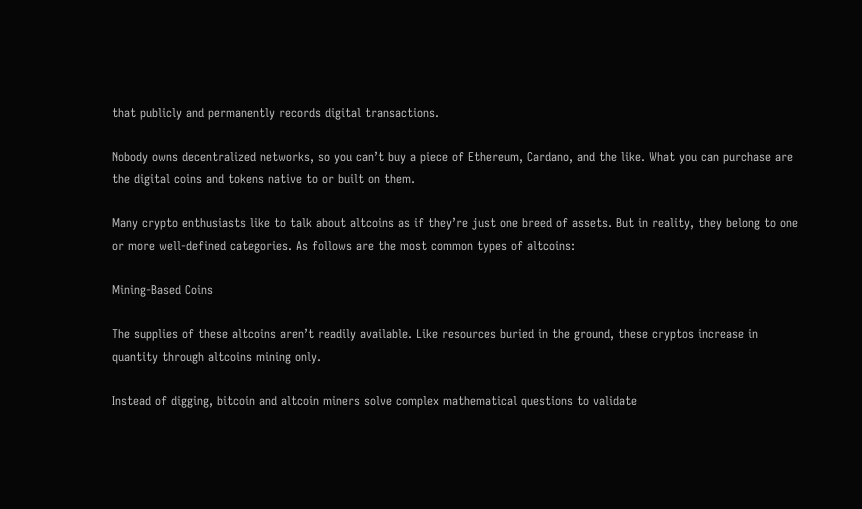that publicly and permanently records digital transactions.

Nobody owns decentralized networks, so you can’t buy a piece of Ethereum, Cardano, and the like. What you can purchase are the digital coins and tokens native to or built on them.

Many crypto enthusiasts like to talk about altcoins as if they’re just one breed of assets. But in reality, they belong to one or more well-defined categories. As follows are the most common types of altcoins:

Mining-Based Coins

The supplies of these altcoins aren’t readily available. Like resources buried in the ground, these cryptos increase in quantity through altcoins mining only.

Instead of digging, bitcoin and altcoin miners solve complex mathematical questions to validate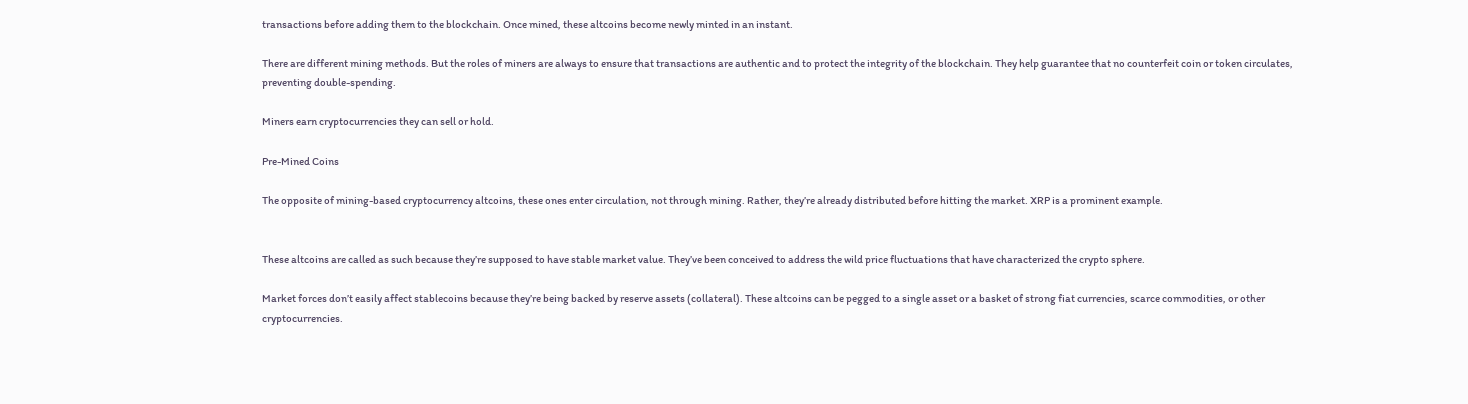transactions before adding them to the blockchain. Once mined, these altcoins become newly minted in an instant.

There are different mining methods. But the roles of miners are always to ensure that transactions are authentic and to protect the integrity of the blockchain. They help guarantee that no counterfeit coin or token circulates, preventing double-spending.

Miners earn cryptocurrencies they can sell or hold.

Pre-Mined Coins

The opposite of mining-based cryptocurrency altcoins, these ones enter circulation, not through mining. Rather, they’re already distributed before hitting the market. XRP is a prominent example.


These altcoins are called as such because they’re supposed to have stable market value. They’ve been conceived to address the wild price fluctuations that have characterized the crypto sphere.

Market forces don’t easily affect stablecoins because they’re being backed by reserve assets (collateral). These altcoins can be pegged to a single asset or a basket of strong fiat currencies, scarce commodities, or other cryptocurrencies.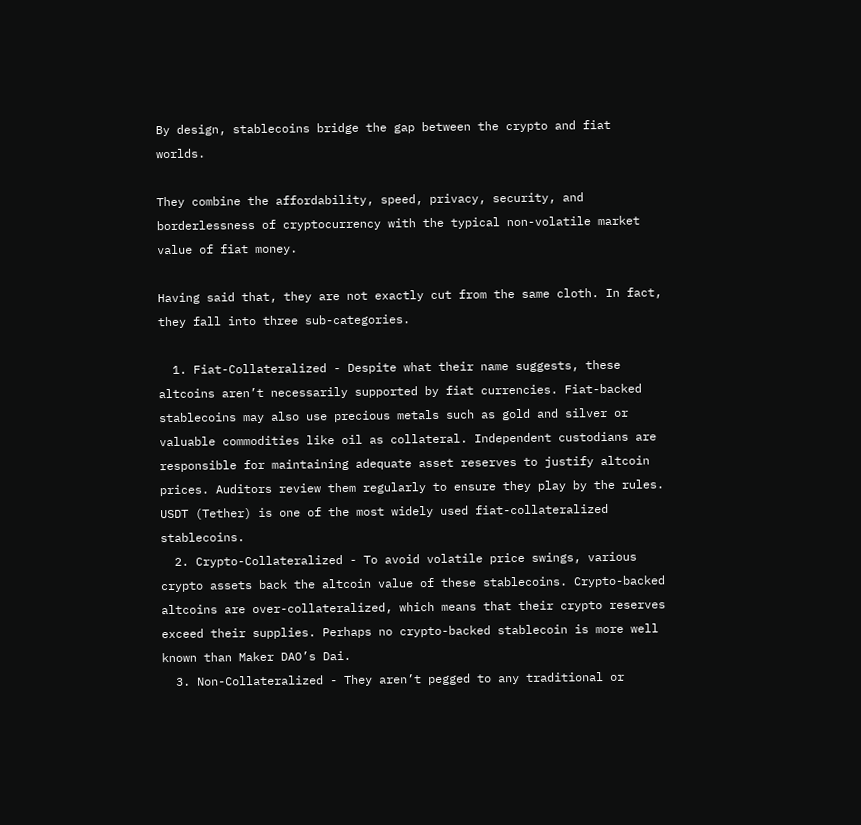By design, stablecoins bridge the gap between the crypto and fiat worlds.

They combine the affordability, speed, privacy, security, and borderlessness of cryptocurrency with the typical non-volatile market value of fiat money.

Having said that, they are not exactly cut from the same cloth. In fact, they fall into three sub-categories.

  1. Fiat-Collateralized - Despite what their name suggests, these altcoins aren’t necessarily supported by fiat currencies. Fiat-backed stablecoins may also use precious metals such as gold and silver or valuable commodities like oil as collateral. Independent custodians are responsible for maintaining adequate asset reserves to justify altcoin prices. Auditors review them regularly to ensure they play by the rules. USDT (Tether) is one of the most widely used fiat-collateralized stablecoins.
  2. Crypto-Collateralized - To avoid volatile price swings, various crypto assets back the altcoin value of these stablecoins. Crypto-backed altcoins are over-collateralized, which means that their crypto reserves exceed their supplies. Perhaps no crypto-backed stablecoin is more well known than Maker DAO’s Dai.
  3. Non-Collateralized - They aren’t pegged to any traditional or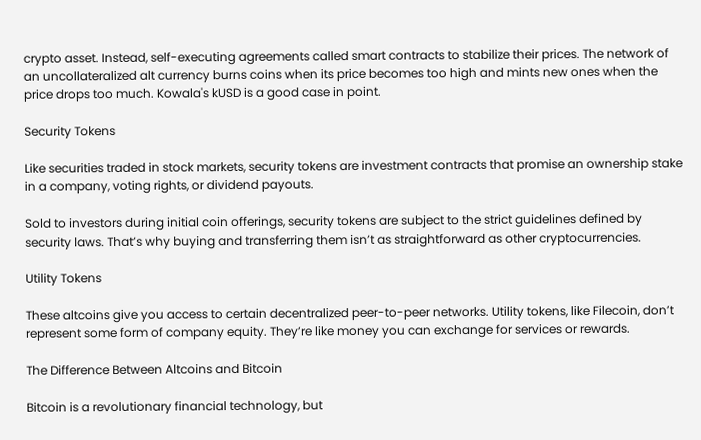crypto asset. Instead, self-executing agreements called smart contracts to stabilize their prices. The network of an uncollateralized alt currency burns coins when its price becomes too high and mints new ones when the price drops too much. Kowala's kUSD is a good case in point.

Security Tokens

Like securities traded in stock markets, security tokens are investment contracts that promise an ownership stake in a company, voting rights, or dividend payouts.

Sold to investors during initial coin offerings, security tokens are subject to the strict guidelines defined by security laws. That’s why buying and transferring them isn’t as straightforward as other cryptocurrencies.

Utility Tokens

These altcoins give you access to certain decentralized peer-to-peer networks. Utility tokens, like Filecoin, don’t represent some form of company equity. They’re like money you can exchange for services or rewards.

The Difference Between Altcoins and Bitcoin

Bitcoin is a revolutionary financial technology, but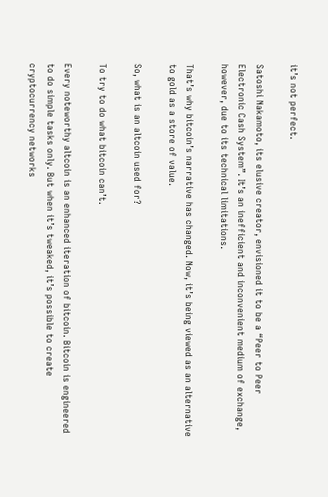it’s not perfect.

Satoshi Nakamoto, its elusive creator, envisioned it to be a “Peer to Peer Electronic Cash System”. It’s an inefficient and inconvenient medium of exchange, however, due to its technical limitations.

That’s why bitcoin’s narrative has changed. Now, it’s being viewed as an alternative to gold as a store of value.

So, what is an altcoin used for?

To try to do what bitcoin can’t.

Every noteworthy altcoin is an enhanced iteration of bitcoin. Bitcoin is engineered to do simple tasks only. But when it’s tweaked, it’s possible to create cryptocurrency networks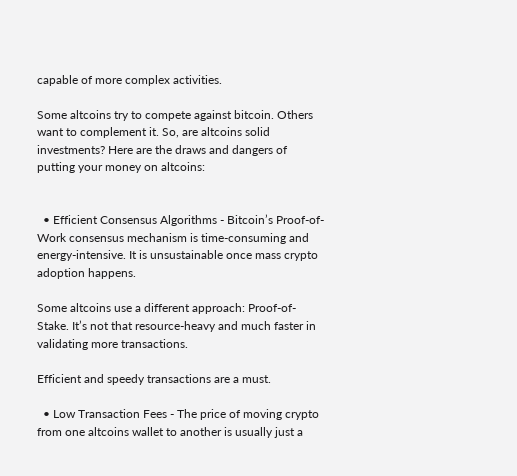capable of more complex activities.

Some altcoins try to compete against bitcoin. Others want to complement it. So, are altcoins solid investments? Here are the draws and dangers of putting your money on altcoins:


  • Efficient Consensus Algorithms - Bitcoin’s Proof-of-Work consensus mechanism is time-consuming and energy-intensive. It is unsustainable once mass crypto adoption happens.

Some altcoins use a different approach: Proof-of-Stake. It’s not that resource-heavy and much faster in validating more transactions.

Efficient and speedy transactions are a must.

  • Low Transaction Fees - The price of moving crypto from one altcoins wallet to another is usually just a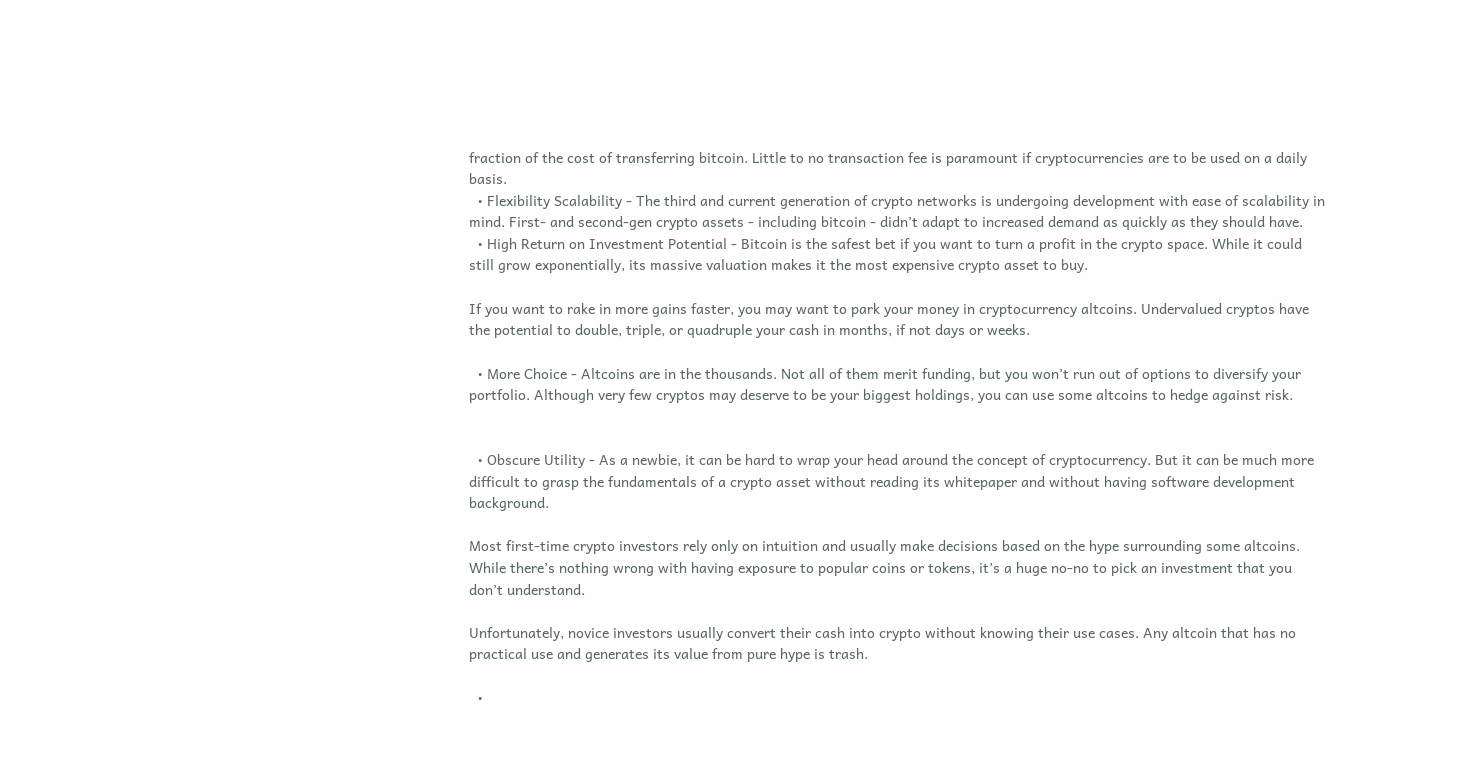fraction of the cost of transferring bitcoin. Little to no transaction fee is paramount if cryptocurrencies are to be used on a daily basis.
  • Flexibility Scalability - The third and current generation of crypto networks is undergoing development with ease of scalability in mind. First- and second-gen crypto assets - including bitcoin - didn’t adapt to increased demand as quickly as they should have.
  • High Return on Investment Potential - Bitcoin is the safest bet if you want to turn a profit in the crypto space. While it could still grow exponentially, its massive valuation makes it the most expensive crypto asset to buy.

If you want to rake in more gains faster, you may want to park your money in cryptocurrency altcoins. Undervalued cryptos have the potential to double, triple, or quadruple your cash in months, if not days or weeks.

  • More Choice - Altcoins are in the thousands. Not all of them merit funding, but you won’t run out of options to diversify your portfolio. Although very few cryptos may deserve to be your biggest holdings, you can use some altcoins to hedge against risk.


  • Obscure Utility - As a newbie, it can be hard to wrap your head around the concept of cryptocurrency. But it can be much more difficult to grasp the fundamentals of a crypto asset without reading its whitepaper and without having software development background.

Most first-time crypto investors rely only on intuition and usually make decisions based on the hype surrounding some altcoins. While there’s nothing wrong with having exposure to popular coins or tokens, it’s a huge no-no to pick an investment that you don’t understand.

Unfortunately, novice investors usually convert their cash into crypto without knowing their use cases. Any altcoin that has no practical use and generates its value from pure hype is trash.

  •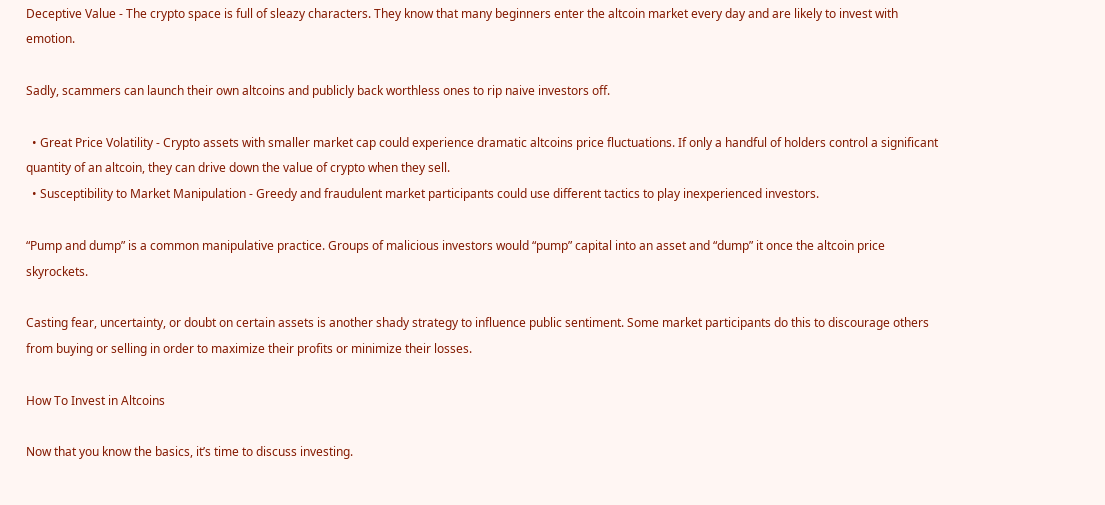Deceptive Value - The crypto space is full of sleazy characters. They know that many beginners enter the altcoin market every day and are likely to invest with emotion.

Sadly, scammers can launch their own altcoins and publicly back worthless ones to rip naive investors off.

  • Great Price Volatility - Crypto assets with smaller market cap could experience dramatic altcoins price fluctuations. If only a handful of holders control a significant quantity of an altcoin, they can drive down the value of crypto when they sell.
  • Susceptibility to Market Manipulation - Greedy and fraudulent market participants could use different tactics to play inexperienced investors.

“Pump and dump” is a common manipulative practice. Groups of malicious investors would “pump” capital into an asset and “dump” it once the altcoin price skyrockets.

Casting fear, uncertainty, or doubt on certain assets is another shady strategy to influence public sentiment. Some market participants do this to discourage others from buying or selling in order to maximize their profits or minimize their losses.

How To Invest in Altcoins

Now that you know the basics, it’s time to discuss investing.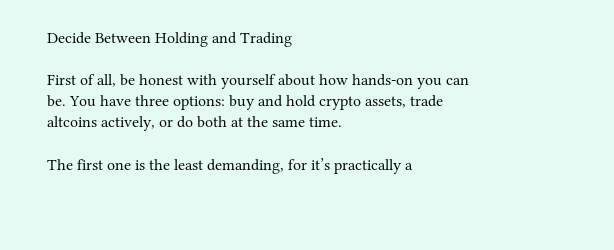Decide Between Holding and Trading

First of all, be honest with yourself about how hands-on you can be. You have three options: buy and hold crypto assets, trade altcoins actively, or do both at the same time.

The first one is the least demanding, for it’s practically a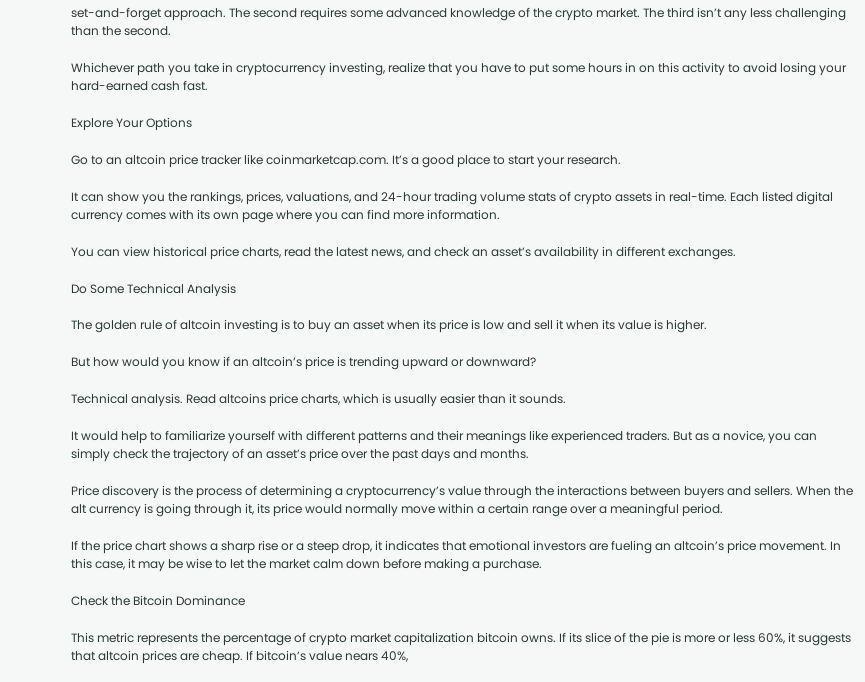set-and-forget approach. The second requires some advanced knowledge of the crypto market. The third isn’t any less challenging than the second.

Whichever path you take in cryptocurrency investing, realize that you have to put some hours in on this activity to avoid losing your hard-earned cash fast.

Explore Your Options

Go to an altcoin price tracker like coinmarketcap.com. It’s a good place to start your research.

It can show you the rankings, prices, valuations, and 24-hour trading volume stats of crypto assets in real-time. Each listed digital currency comes with its own page where you can find more information.

You can view historical price charts, read the latest news, and check an asset’s availability in different exchanges.

Do Some Technical Analysis

The golden rule of altcoin investing is to buy an asset when its price is low and sell it when its value is higher.

But how would you know if an altcoin’s price is trending upward or downward?

Technical analysis. Read altcoins price charts, which is usually easier than it sounds.

It would help to familiarize yourself with different patterns and their meanings like experienced traders. But as a novice, you can simply check the trajectory of an asset’s price over the past days and months.

Price discovery is the process of determining a cryptocurrency’s value through the interactions between buyers and sellers. When the alt currency is going through it, its price would normally move within a certain range over a meaningful period.

If the price chart shows a sharp rise or a steep drop, it indicates that emotional investors are fueling an altcoin’s price movement. In this case, it may be wise to let the market calm down before making a purchase.

Check the Bitcoin Dominance

This metric represents the percentage of crypto market capitalization bitcoin owns. If its slice of the pie is more or less 60%, it suggests that altcoin prices are cheap. If bitcoin’s value nears 40%,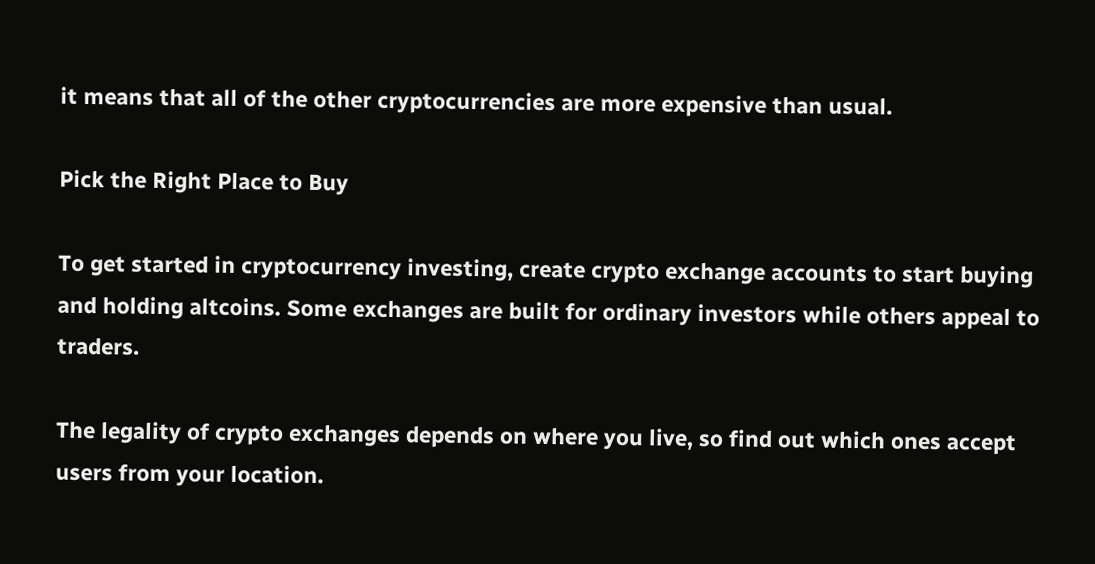it means that all of the other cryptocurrencies are more expensive than usual.

Pick the Right Place to Buy

To get started in cryptocurrency investing, create crypto exchange accounts to start buying and holding altcoins. Some exchanges are built for ordinary investors while others appeal to traders.

The legality of crypto exchanges depends on where you live, so find out which ones accept users from your location.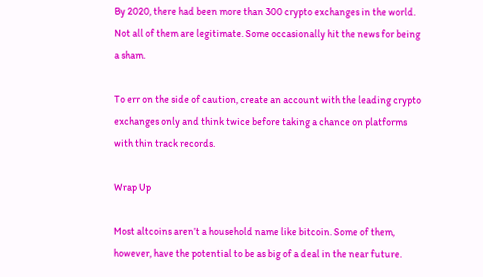By 2020, there had been more than 300 crypto exchanges in the world. Not all of them are legitimate. Some occasionally hit the news for being a sham.

To err on the side of caution, create an account with the leading crypto exchanges only and think twice before taking a chance on platforms with thin track records.

Wrap Up

Most altcoins aren’t a household name like bitcoin. Some of them, however, have the potential to be as big of a deal in the near future.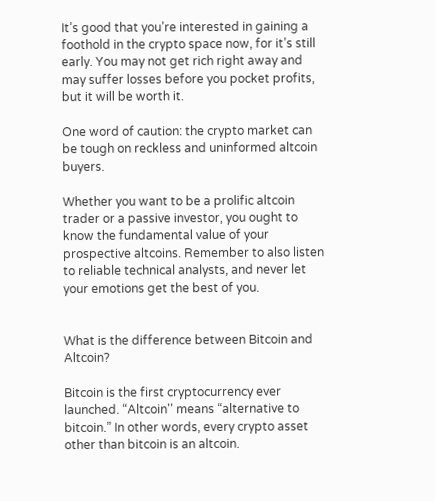It’s good that you’re interested in gaining a foothold in the crypto space now, for it’s still early. You may not get rich right away and may suffer losses before you pocket profits, but it will be worth it.

One word of caution: the crypto market can be tough on reckless and uninformed altcoin buyers.

Whether you want to be a prolific altcoin trader or a passive investor, you ought to know the fundamental value of your prospective altcoins. Remember to also listen to reliable technical analysts, and never let your emotions get the best of you.


What is the difference between Bitcoin and Altcoin?

Bitcoin is the first cryptocurrency ever launched. “Altcoin'' means “alternative to bitcoin.” In other words, every crypto asset other than bitcoin is an altcoin.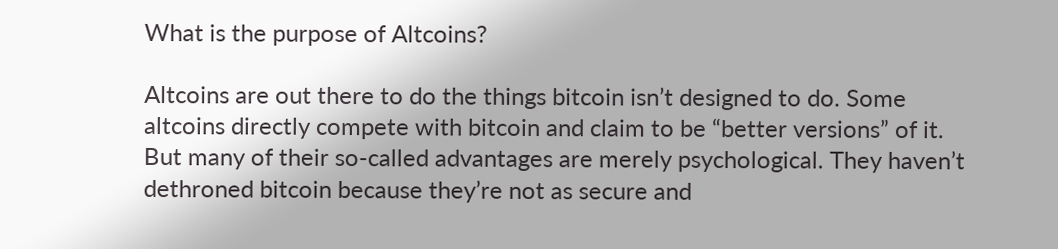What is the purpose of Altcoins?

Altcoins are out there to do the things bitcoin isn’t designed to do. Some altcoins directly compete with bitcoin and claim to be “better versions” of it. But many of their so-called advantages are merely psychological. They haven’t dethroned bitcoin because they’re not as secure and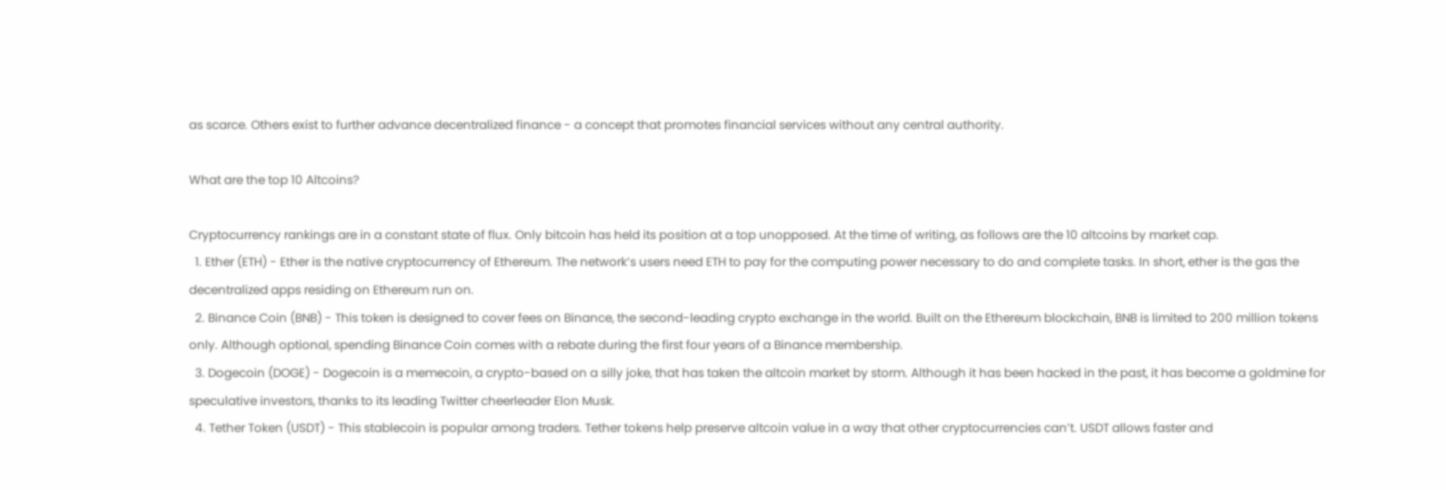as scarce. Others exist to further advance decentralized finance - a concept that promotes financial services without any central authority.

What are the top 10 Altcoins?

Cryptocurrency rankings are in a constant state of flux. Only bitcoin has held its position at a top unopposed. At the time of writing, as follows are the 10 altcoins by market cap.
  1. Ether (ETH) - Ether is the native cryptocurrency of Ethereum. The network’s users need ETH to pay for the computing power necessary to do and complete tasks. In short, ether is the gas the decentralized apps residing on Ethereum run on.
  2. Binance Coin (BNB) - This token is designed to cover fees on Binance, the second-leading crypto exchange in the world. Built on the Ethereum blockchain, BNB is limited to 200 million tokens only. Although optional, spending Binance Coin comes with a rebate during the first four years of a Binance membership.
  3. Dogecoin (DOGE) - Dogecoin is a memecoin, a crypto-based on a silly joke, that has taken the altcoin market by storm. Although it has been hacked in the past, it has become a goldmine for speculative investors, thanks to its leading Twitter cheerleader Elon Musk.
  4. Tether Token (USDT) - This stablecoin is popular among traders. Tether tokens help preserve altcoin value in a way that other cryptocurrencies can’t. USDT allows faster and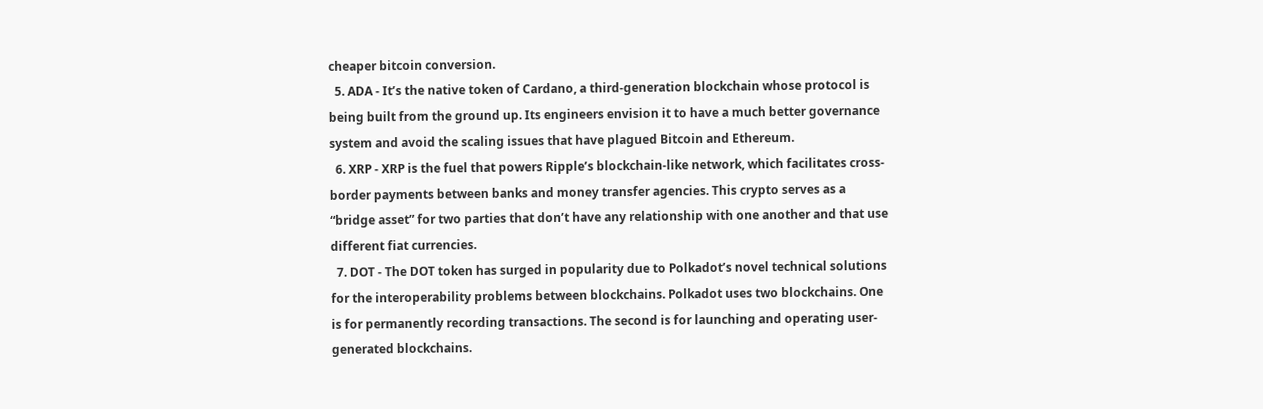cheaper bitcoin conversion.
  5. ADA - It’s the native token of Cardano, a third-generation blockchain whose protocol is being built from the ground up. Its engineers envision it to have a much better governance system and avoid the scaling issues that have plagued Bitcoin and Ethereum.
  6. XRP - XRP is the fuel that powers Ripple’s blockchain-like network, which facilitates cross-border payments between banks and money transfer agencies. This crypto serves as a “bridge asset” for two parties that don’t have any relationship with one another and that use different fiat currencies.
  7. DOT - The DOT token has surged in popularity due to Polkadot’s novel technical solutions for the interoperability problems between blockchains. Polkadot uses two blockchains. One is for permanently recording transactions. The second is for launching and operating user-generated blockchains.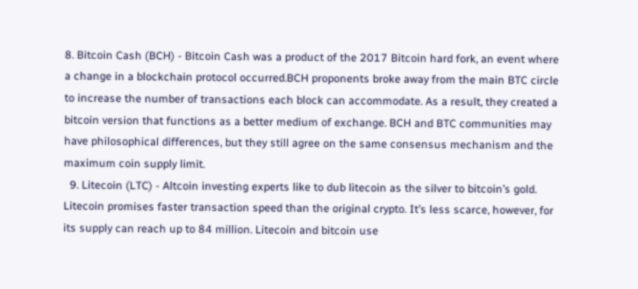8. Bitcoin Cash (BCH) - Bitcoin Cash was a product of the 2017 Bitcoin hard fork, an event where a change in a blockchain protocol occurred.BCH proponents broke away from the main BTC circle to increase the number of transactions each block can accommodate. As a result, they created a bitcoin version that functions as a better medium of exchange. BCH and BTC communities may have philosophical differences, but they still agree on the same consensus mechanism and the maximum coin supply limit.
  9. Litecoin (LTC) - Altcoin investing experts like to dub litecoin as the silver to bitcoin’s gold. Litecoin promises faster transaction speed than the original crypto. It’s less scarce, however, for its supply can reach up to 84 million. Litecoin and bitcoin use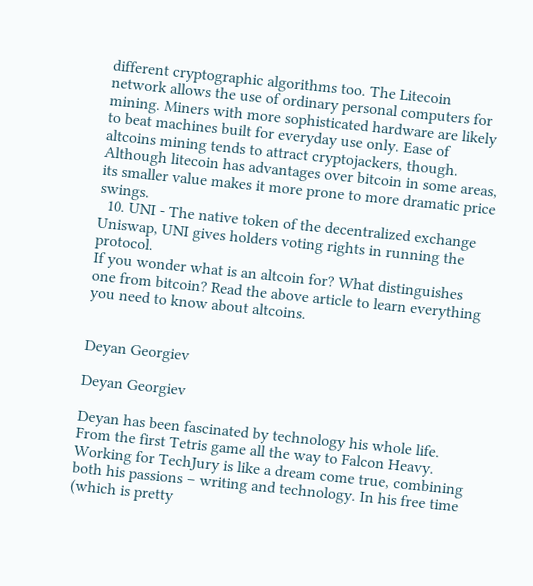different cryptographic algorithms too. The Litecoin network allows the use of ordinary personal computers for mining. Miners with more sophisticated hardware are likely to beat machines built for everyday use only. Ease of altcoins mining tends to attract cryptojackers, though. Although litecoin has advantages over bitcoin in some areas, its smaller value makes it more prone to more dramatic price swings.
  10. UNI - The native token of the decentralized exchange Uniswap, UNI gives holders voting rights in running the protocol.
If you wonder what is an altcoin for? What distinguishes one from bitcoin? Read the above article to learn everything you need to know about altcoins.


Deyan Georgiev

Deyan Georgiev

Deyan has been fascinated by technology his whole life. From the first Tetris game all the way to Falcon Heavy. Working for TechJury is like a dream come true, combining both his passions – writing and technology. In his free time (which is pretty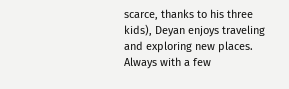scarce, thanks to his three kids), Deyan enjoys traveling and exploring new places. Always with a few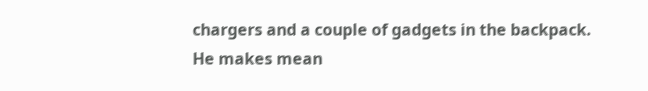chargers and a couple of gadgets in the backpack. He makes mean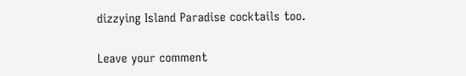dizzying Island Paradise cocktails too.

Leave your comment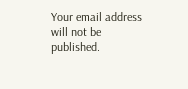Your email address will not be published.